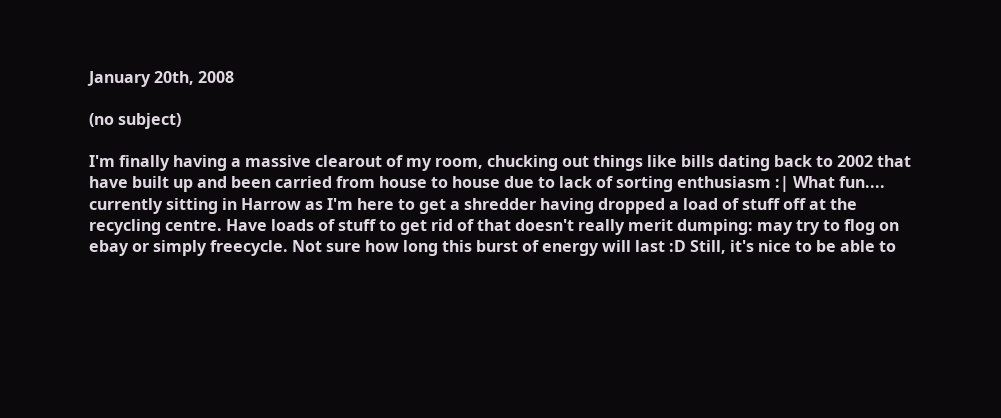January 20th, 2008

(no subject)

I'm finally having a massive clearout of my room, chucking out things like bills dating back to 2002 that have built up and been carried from house to house due to lack of sorting enthusiasm :| What fun.... currently sitting in Harrow as I'm here to get a shredder having dropped a load of stuff off at the recycling centre. Have loads of stuff to get rid of that doesn't really merit dumping: may try to flog on ebay or simply freecycle. Not sure how long this burst of energy will last :D Still, it's nice to be able to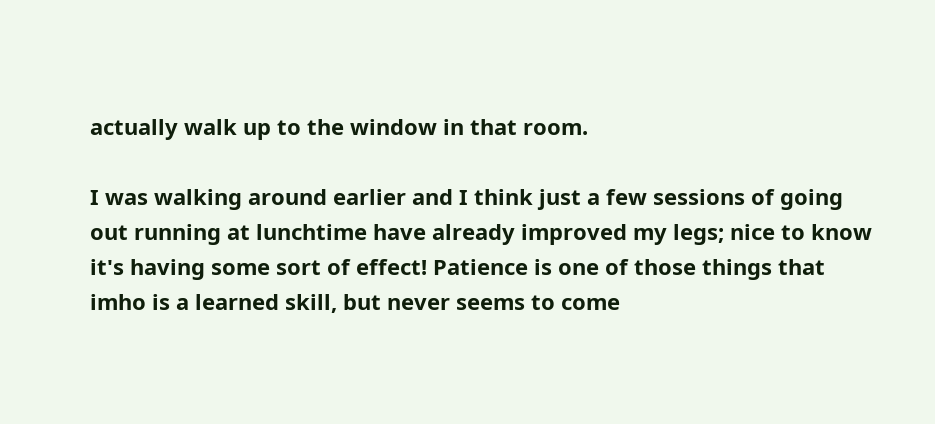actually walk up to the window in that room.

I was walking around earlier and I think just a few sessions of going out running at lunchtime have already improved my legs; nice to know it's having some sort of effect! Patience is one of those things that imho is a learned skill, but never seems to come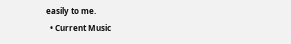easily to me.
  • Current Music